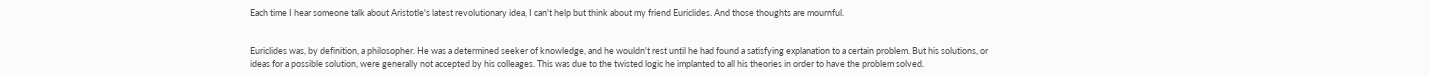Each time I hear someone talk about Aristotle's latest revolutionary idea, I can't help but think about my friend Euriclides. And those thoughts are mournful.


Euriclides was, by definition, a philosopher. He was a determined seeker of knowledge, and he wouldn't rest until he had found a satisfying explanation to a certain problem. But his solutions, or ideas for a possible solution, were generally not accepted by his colleages. This was due to the twisted logic he implanted to all his theories in order to have the problem solved.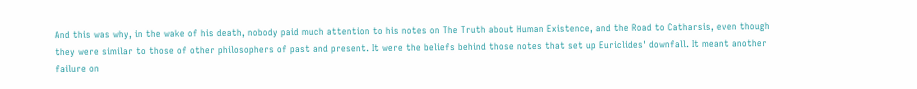And this was why, in the wake of his death, nobody paid much attention to his notes on The Truth about Human Existence, and the Road to Catharsis, even though they were similar to those of other philosophers of past and present. It were the beliefs behind those notes that set up Euriclides' downfall. It meant another failure on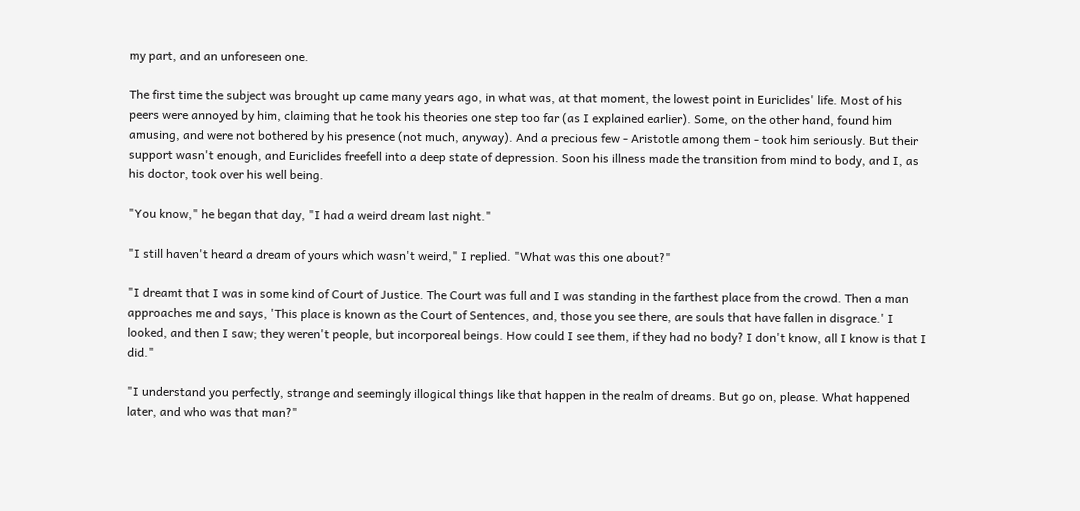my part, and an unforeseen one.

The first time the subject was brought up came many years ago, in what was, at that moment, the lowest point in Euriclides' life. Most of his peers were annoyed by him, claiming that he took his theories one step too far (as I explained earlier). Some, on the other hand, found him amusing, and were not bothered by his presence (not much, anyway). And a precious few - Aristotle among them - took him seriously. But their support wasn't enough, and Euriclides freefell into a deep state of depression. Soon his illness made the transition from mind to body, and I, as his doctor, took over his well being.

"You know," he began that day, "I had a weird dream last night."

"I still haven't heard a dream of yours which wasn't weird," I replied. "What was this one about?"

"I dreamt that I was in some kind of Court of Justice. The Court was full and I was standing in the farthest place from the crowd. Then a man approaches me and says, 'This place is known as the Court of Sentences, and, those you see there, are souls that have fallen in disgrace.' I looked, and then I saw; they weren't people, but incorporeal beings. How could I see them, if they had no body? I don't know, all I know is that I did."

"I understand you perfectly, strange and seemingly illogical things like that happen in the realm of dreams. But go on, please. What happened later, and who was that man?"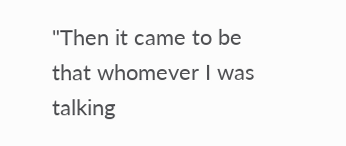"Then it came to be that whomever I was talking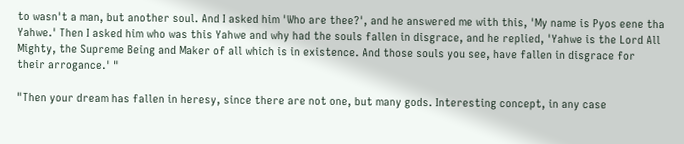to wasn't a man, but another soul. And I asked him 'Who are thee?', and he answered me with this, 'My name is Pyos eene tha Yahwe.' Then I asked him who was this Yahwe and why had the souls fallen in disgrace, and he replied, 'Yahwe is the Lord All Mighty, the Supreme Being and Maker of all which is in existence. And those souls you see, have fallen in disgrace for their arrogance.' "

"Then your dream has fallen in heresy, since there are not one, but many gods. Interesting concept, in any case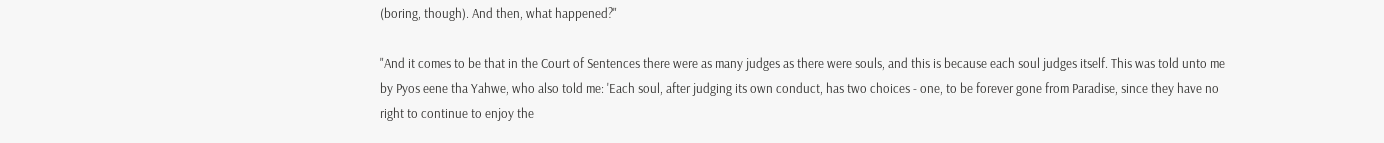(boring, though). And then, what happened?"

"And it comes to be that in the Court of Sentences there were as many judges as there were souls, and this is because each soul judges itself. This was told unto me by Pyos eene tha Yahwe, who also told me: 'Each soul, after judging its own conduct, has two choices - one, to be forever gone from Paradise, since they have no right to continue to enjoy the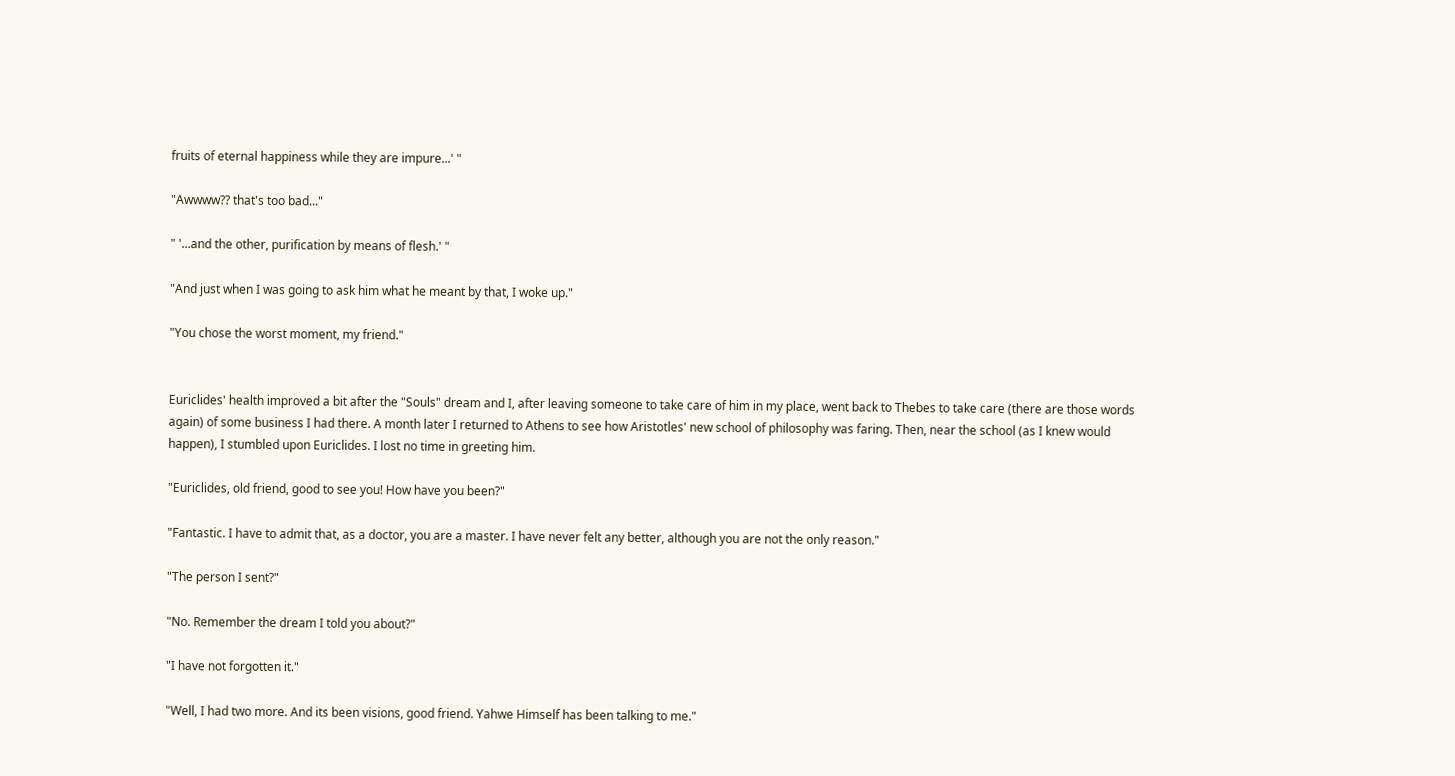fruits of eternal happiness while they are impure...' "

"Awwww?? that's too bad..."

" '...and the other, purification by means of flesh.' "

"And just when I was going to ask him what he meant by that, I woke up."

"You chose the worst moment, my friend."


Euriclides' health improved a bit after the "Souls" dream and I, after leaving someone to take care of him in my place, went back to Thebes to take care (there are those words again) of some business I had there. A month later I returned to Athens to see how Aristotles' new school of philosophy was faring. Then, near the school (as I knew would happen), I stumbled upon Euriclides. I lost no time in greeting him.

"Euriclides, old friend, good to see you! How have you been?"

"Fantastic. I have to admit that, as a doctor, you are a master. I have never felt any better, although you are not the only reason."

"The person I sent?"

"No. Remember the dream I told you about?"

"I have not forgotten it."

"Well, I had two more. And its been visions, good friend. Yahwe Himself has been talking to me."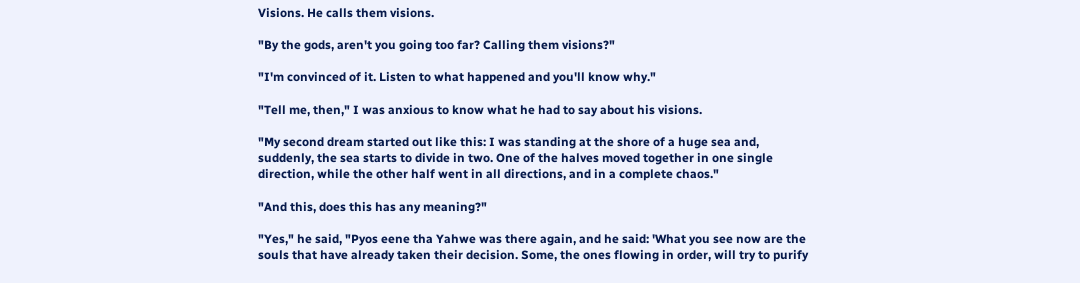Visions. He calls them visions.

"By the gods, aren't you going too far? Calling them visions?"

"I'm convinced of it. Listen to what happened and you'll know why."

"Tell me, then," I was anxious to know what he had to say about his visions.

"My second dream started out like this: I was standing at the shore of a huge sea and, suddenly, the sea starts to divide in two. One of the halves moved together in one single direction, while the other half went in all directions, and in a complete chaos."

"And this, does this has any meaning?"

"Yes," he said, "Pyos eene tha Yahwe was there again, and he said: 'What you see now are the souls that have already taken their decision. Some, the ones flowing in order, will try to purify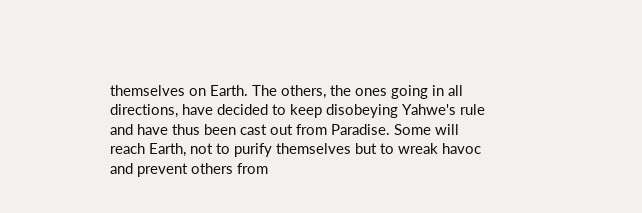themselves on Earth. The others, the ones going in all directions, have decided to keep disobeying Yahwe's rule and have thus been cast out from Paradise. Some will reach Earth, not to purify themselves but to wreak havoc and prevent others from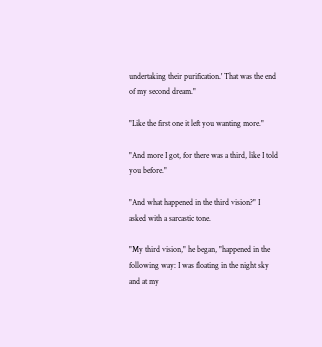undertaking their purification.' That was the end of my second dream."

"Like the first one it left you wanting more."

"And more I got, for there was a third, like I told you before."

"And what happened in the third vision?" I asked with a sarcastic tone.

"My third vision," he began, "happened in the following way: I was floating in the night sky and at my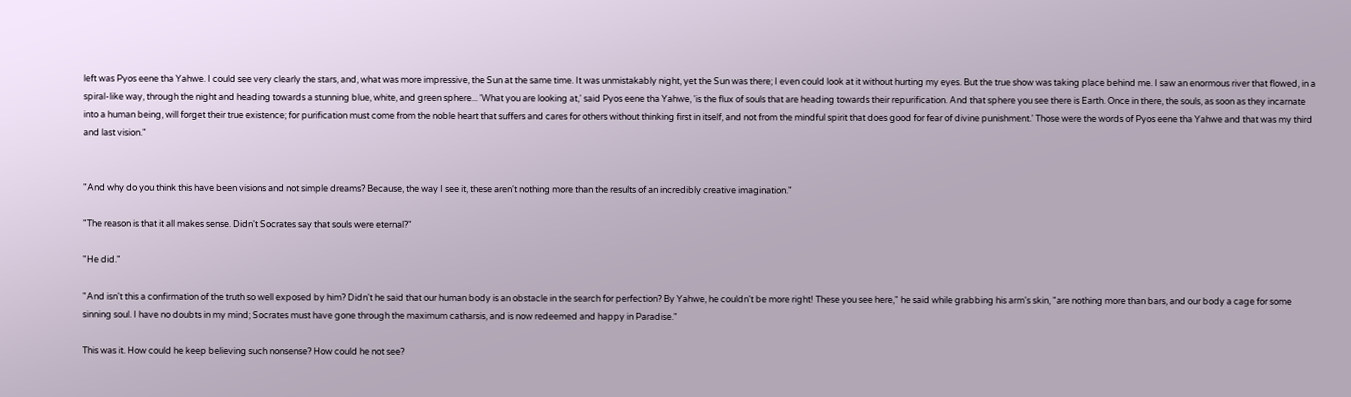left was Pyos eene tha Yahwe. I could see very clearly the stars, and, what was more impressive, the Sun at the same time. It was unmistakably night, yet the Sun was there; I even could look at it without hurting my eyes. But the true show was taking place behind me. I saw an enormous river that flowed, in a spiral-like way, through the night and heading towards a stunning blue, white, and green sphere... 'What you are looking at,' said Pyos eene tha Yahwe, 'is the flux of souls that are heading towards their repurification. And that sphere you see there is Earth. Once in there, the souls, as soon as they incarnate into a human being, will forget their true existence; for purification must come from the noble heart that suffers and cares for others without thinking first in itself, and not from the mindful spirit that does good for fear of divine punishment.' Those were the words of Pyos eene tha Yahwe and that was my third and last vision."


"And why do you think this have been visions and not simple dreams? Because, the way I see it, these aren't nothing more than the results of an incredibly creative imagination."

"The reason is that it all makes sense. Didn't Socrates say that souls were eternal?"

"He did."

"And isn't this a confirmation of the truth so well exposed by him? Didn't he said that our human body is an obstacle in the search for perfection? By Yahwe, he couldn't be more right! These you see here," he said while grabbing his arm's skin, "are nothing more than bars, and our body a cage for some sinning soul. I have no doubts in my mind; Socrates must have gone through the maximum catharsis, and is now redeemed and happy in Paradise."

This was it. How could he keep believing such nonsense? How could he not see?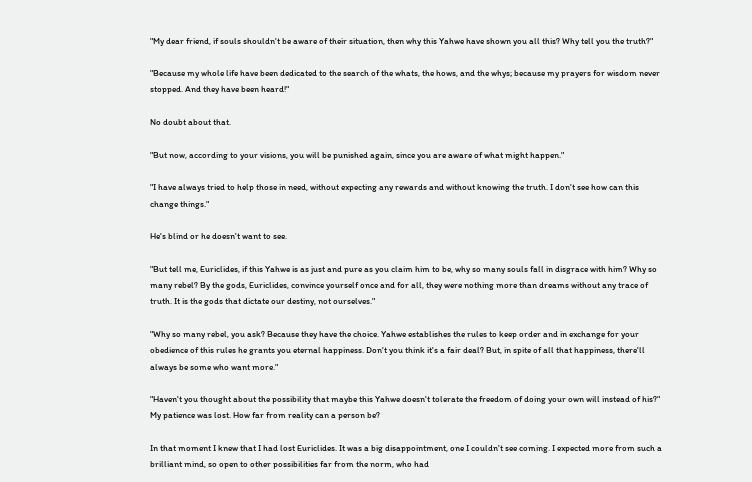"My dear friend, if souls shouldn't be aware of their situation, then why this Yahwe have shown you all this? Why tell you the truth?"

"Because my whole life have been dedicated to the search of the whats, the hows, and the whys; because my prayers for wisdom never stopped. And they have been heard!"

No doubt about that.

"But now, according to your visions, you will be punished again, since you are aware of what might happen."

"I have always tried to help those in need, without expecting any rewards and without knowing the truth. I don't see how can this change things."

He's blind or he doesn't want to see.

"But tell me, Euriclides, if this Yahwe is as just and pure as you claim him to be, why so many souls fall in disgrace with him? Why so many rebel? By the gods, Euriclides, convince yourself once and for all, they were nothing more than dreams without any trace of truth. It is the gods that dictate our destiny, not ourselves."

"Why so many rebel, you ask? Because they have the choice. Yahwe establishes the rules to keep order and in exchange for your obedience of this rules he grants you eternal happiness. Don't you think it's a fair deal? But, in spite of all that happiness, there'll always be some who want more."

"Haven't you thought about the possibility that maybe this Yahwe doesn't tolerate the freedom of doing your own will instead of his?" My patience was lost. How far from reality can a person be?

In that moment I knew that I had lost Euriclides. It was a big disappointment, one I couldn't see coming. I expected more from such a brilliant mind, so open to other possibilities far from the norm, who had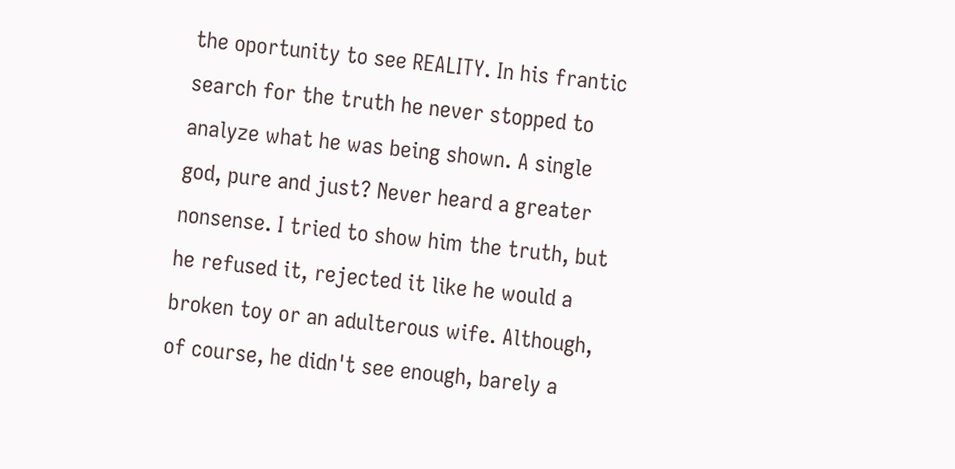the oportunity to see REALITY. In his frantic search for the truth he never stopped to analyze what he was being shown. A single god, pure and just? Never heard a greater nonsense. I tried to show him the truth, but he refused it, rejected it like he would a broken toy or an adulterous wife. Although, of course, he didn't see enough, barely a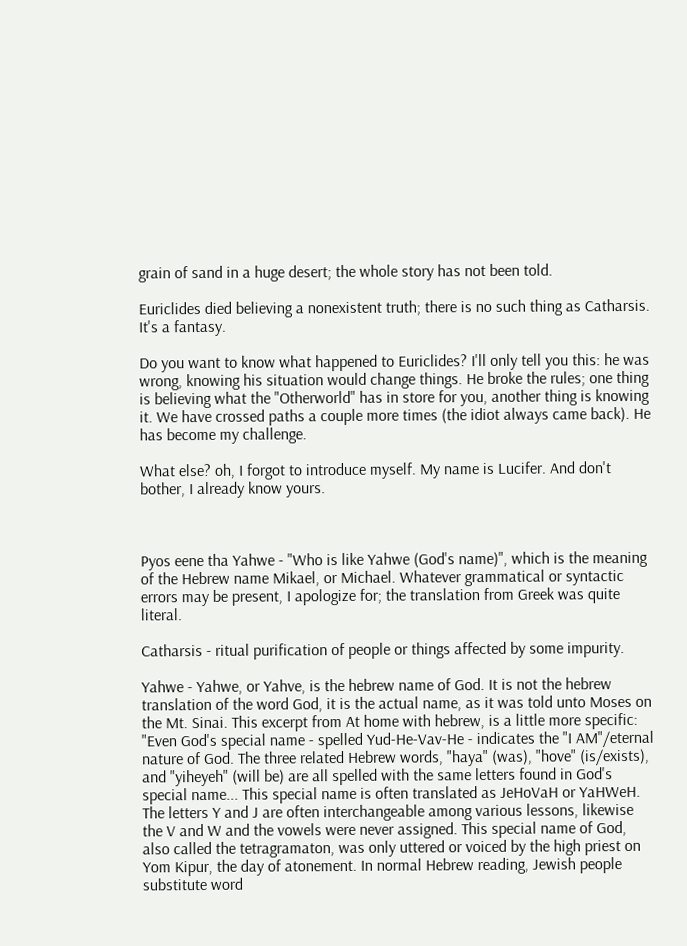grain of sand in a huge desert; the whole story has not been told.

Euriclides died believing a nonexistent truth; there is no such thing as Catharsis. It's a fantasy.

Do you want to know what happened to Euriclides? I'll only tell you this: he was wrong, knowing his situation would change things. He broke the rules; one thing is believing what the "Otherworld" has in store for you, another thing is knowing it. We have crossed paths a couple more times (the idiot always came back). He has become my challenge.

What else? oh, I forgot to introduce myself. My name is Lucifer. And don't bother, I already know yours.



Pyos eene tha Yahwe - "Who is like Yahwe (God's name)", which is the meaning of the Hebrew name Mikael, or Michael. Whatever grammatical or syntactic errors may be present, I apologize for; the translation from Greek was quite literal.

Catharsis - ritual purification of people or things affected by some impurity.

Yahwe - Yahwe, or Yahve, is the hebrew name of God. It is not the hebrew translation of the word God, it is the actual name, as it was told unto Moses on the Mt. Sinai. This excerpt from At home with hebrew, is a little more specific: "Even God's special name - spelled Yud-He-Vav-He - indicates the "I AM"/eternal nature of God. The three related Hebrew words, "haya" (was), "hove" (is/exists), and "yiheyeh" (will be) are all spelled with the same letters found in God's special name... This special name is often translated as JeHoVaH or YaHWeH. The letters Y and J are often interchangeable among various lessons, likewise the V and W and the vowels were never assigned. This special name of God, also called the tetragramaton, was only uttered or voiced by the high priest on Yom Kipur, the day of atonement. In normal Hebrew reading, Jewish people substitute word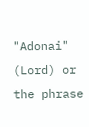"Adonai" (Lord) or the phrase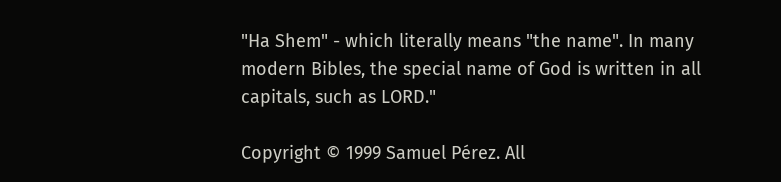"Ha Shem" - which literally means "the name". In many modern Bibles, the special name of God is written in all capitals, such as LORD."

Copyright © 1999 Samuel Pérez. All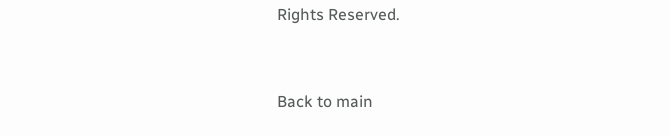Rights Reserved.


Back to main